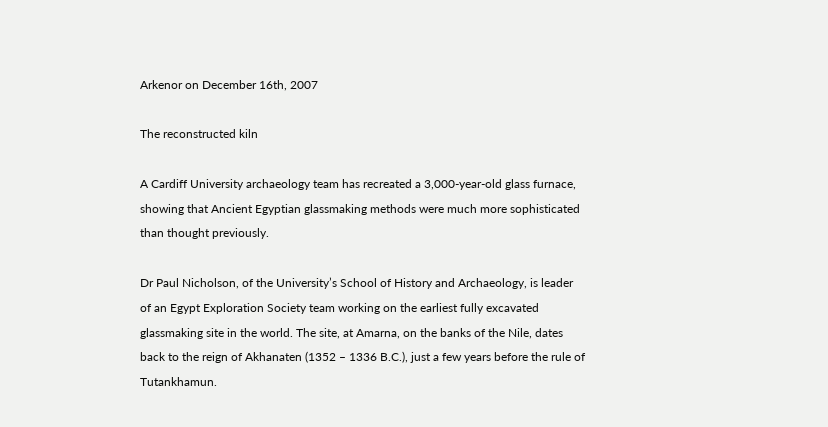Arkenor on December 16th, 2007

The reconstructed kiln

A Cardiff University archaeology team has recreated a 3,000-year-old glass furnace, showing that Ancient Egyptian glassmaking methods were much more sophisticated than thought previously.

Dr Paul Nicholson, of the University’s School of History and Archaeology, is leader of an Egypt Exploration Society team working on the earliest fully excavated glassmaking site in the world. The site, at Amarna, on the banks of the Nile, dates back to the reign of Akhanaten (1352 – 1336 B.C.), just a few years before the rule of Tutankhamun.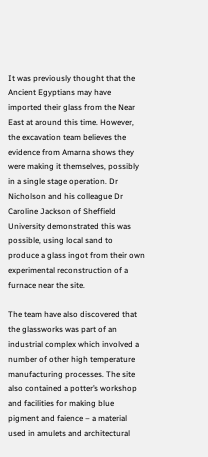It was previously thought that the Ancient Egyptians may have imported their glass from the Near East at around this time. However, the excavation team believes the evidence from Amarna shows they were making it themselves, possibly in a single stage operation. Dr Nicholson and his colleague Dr Caroline Jackson of Sheffield University demonstrated this was possible, using local sand to produce a glass ingot from their own experimental reconstruction of a furnace near the site.

The team have also discovered that the glassworks was part of an industrial complex which involved a number of other high temperature manufacturing processes. The site also contained a potter’s workshop and facilities for making blue pigment and faience – a material used in amulets and architectural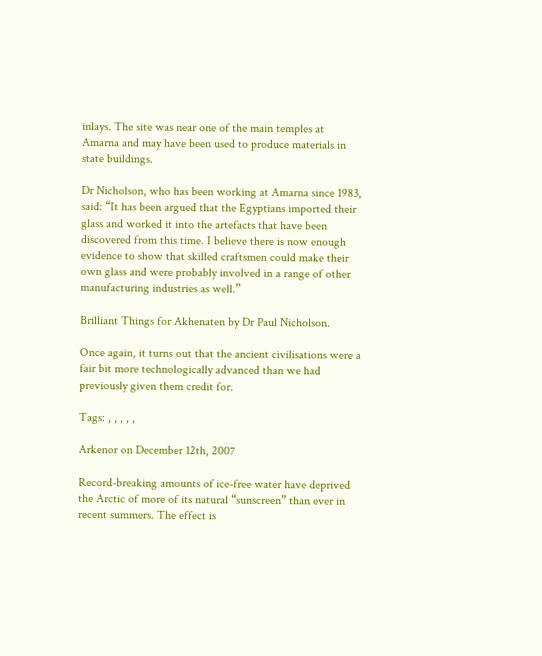inlays. The site was near one of the main temples at Amarna and may have been used to produce materials in state buildings.

Dr Nicholson, who has been working at Amarna since 1983, said: “It has been argued that the Egyptians imported their glass and worked it into the artefacts that have been discovered from this time. I believe there is now enough evidence to show that skilled craftsmen could make their own glass and were probably involved in a range of other manufacturing industries as well.”

Brilliant Things for Akhenaten by Dr Paul Nicholson.

Once again, it turns out that the ancient civilisations were a fair bit more technologically advanced than we had previously given them credit for.

Tags: , , , , ,

Arkenor on December 12th, 2007

Record-breaking amounts of ice-free water have deprived the Arctic of more of its natural “sunscreen” than ever in recent summers. The effect is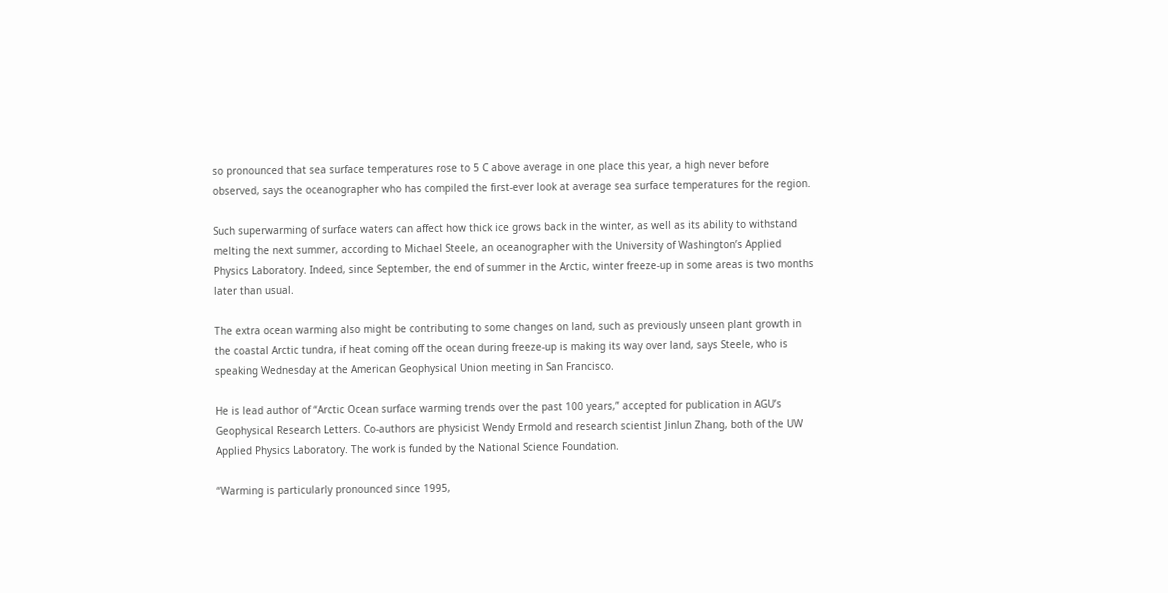so pronounced that sea surface temperatures rose to 5 C above average in one place this year, a high never before observed, says the oceanographer who has compiled the first-ever look at average sea surface temperatures for the region.

Such superwarming of surface waters can affect how thick ice grows back in the winter, as well as its ability to withstand melting the next summer, according to Michael Steele, an oceanographer with the University of Washington’s Applied Physics Laboratory. Indeed, since September, the end of summer in the Arctic, winter freeze-up in some areas is two months later than usual.

The extra ocean warming also might be contributing to some changes on land, such as previously unseen plant growth in the coastal Arctic tundra, if heat coming off the ocean during freeze-up is making its way over land, says Steele, who is speaking Wednesday at the American Geophysical Union meeting in San Francisco.

He is lead author of “Arctic Ocean surface warming trends over the past 100 years,” accepted for publication in AGU’s Geophysical Research Letters. Co-authors are physicist Wendy Ermold and research scientist Jinlun Zhang, both of the UW Applied Physics Laboratory. The work is funded by the National Science Foundation.

“Warming is particularly pronounced since 1995,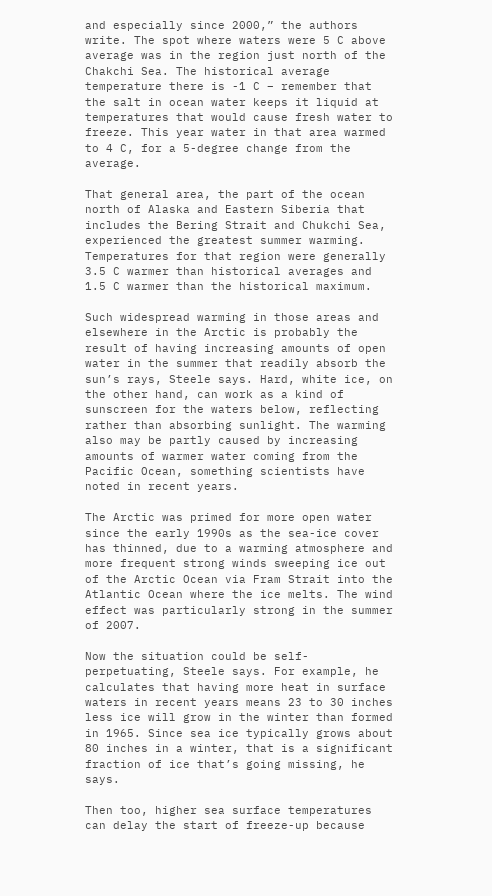and especially since 2000,” the authors write. The spot where waters were 5 C above average was in the region just north of the Chakchi Sea. The historical average temperature there is -1 C – remember that the salt in ocean water keeps it liquid at temperatures that would cause fresh water to freeze. This year water in that area warmed to 4 C, for a 5-degree change from the average.

That general area, the part of the ocean north of Alaska and Eastern Siberia that includes the Bering Strait and Chukchi Sea, experienced the greatest summer warming. Temperatures for that region were generally 3.5 C warmer than historical averages and 1.5 C warmer than the historical maximum.

Such widespread warming in those areas and elsewhere in the Arctic is probably the result of having increasing amounts of open water in the summer that readily absorb the sun’s rays, Steele says. Hard, white ice, on the other hand, can work as a kind of sunscreen for the waters below, reflecting rather than absorbing sunlight. The warming also may be partly caused by increasing amounts of warmer water coming from the Pacific Ocean, something scientists have noted in recent years.

The Arctic was primed for more open water since the early 1990s as the sea-ice cover has thinned, due to a warming atmosphere and more frequent strong winds sweeping ice out of the Arctic Ocean via Fram Strait into the Atlantic Ocean where the ice melts. The wind effect was particularly strong in the summer of 2007.

Now the situation could be self-perpetuating, Steele says. For example, he calculates that having more heat in surface waters in recent years means 23 to 30 inches less ice will grow in the winter than formed in 1965. Since sea ice typically grows about 80 inches in a winter, that is a significant fraction of ice that’s going missing, he says.

Then too, higher sea surface temperatures can delay the start of freeze-up because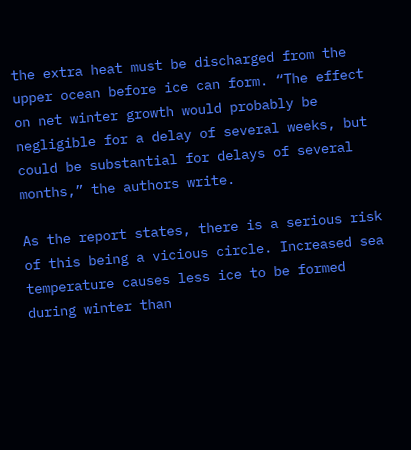the extra heat must be discharged from the upper ocean before ice can form. “The effect on net winter growth would probably be negligible for a delay of several weeks, but could be substantial for delays of several months,” the authors write.

As the report states, there is a serious risk of this being a vicious circle. Increased sea temperature causes less ice to be formed during winter than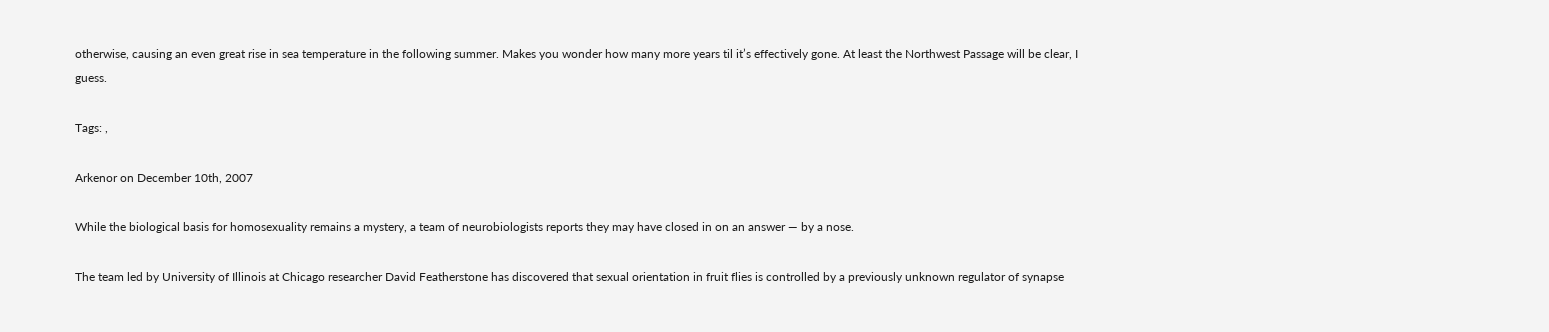otherwise, causing an even great rise in sea temperature in the following summer. Makes you wonder how many more years til it’s effectively gone. At least the Northwest Passage will be clear, I guess.

Tags: ,

Arkenor on December 10th, 2007

While the biological basis for homosexuality remains a mystery, a team of neurobiologists reports they may have closed in on an answer — by a nose.

The team led by University of Illinois at Chicago researcher David Featherstone has discovered that sexual orientation in fruit flies is controlled by a previously unknown regulator of synapse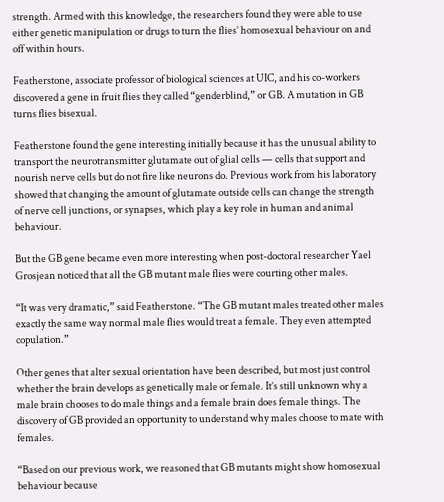strength. Armed with this knowledge, the researchers found they were able to use either genetic manipulation or drugs to turn the flies’ homosexual behaviour on and off within hours.

Featherstone, associate professor of biological sciences at UIC, and his co-workers discovered a gene in fruit flies they called “genderblind,” or GB. A mutation in GB turns flies bisexual.

Featherstone found the gene interesting initially because it has the unusual ability to transport the neurotransmitter glutamate out of glial cells — cells that support and nourish nerve cells but do not fire like neurons do. Previous work from his laboratory showed that changing the amount of glutamate outside cells can change the strength of nerve cell junctions, or synapses, which play a key role in human and animal behaviour.

But the GB gene became even more interesting when post-doctoral researcher Yael Grosjean noticed that all the GB mutant male flies were courting other males.

“It was very dramatic,” said Featherstone. “The GB mutant males treated other males exactly the same way normal male flies would treat a female. They even attempted copulation.”

Other genes that alter sexual orientation have been described, but most just control whether the brain develops as genetically male or female. It’s still unknown why a male brain chooses to do male things and a female brain does female things. The discovery of GB provided an opportunity to understand why males choose to mate with females.

“Based on our previous work, we reasoned that GB mutants might show homosexual behaviour because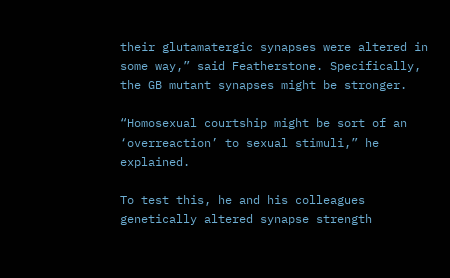their glutamatergic synapses were altered in some way,” said Featherstone. Specifically, the GB mutant synapses might be stronger.

“Homosexual courtship might be sort of an ‘overreaction’ to sexual stimuli,” he explained.

To test this, he and his colleagues genetically altered synapse strength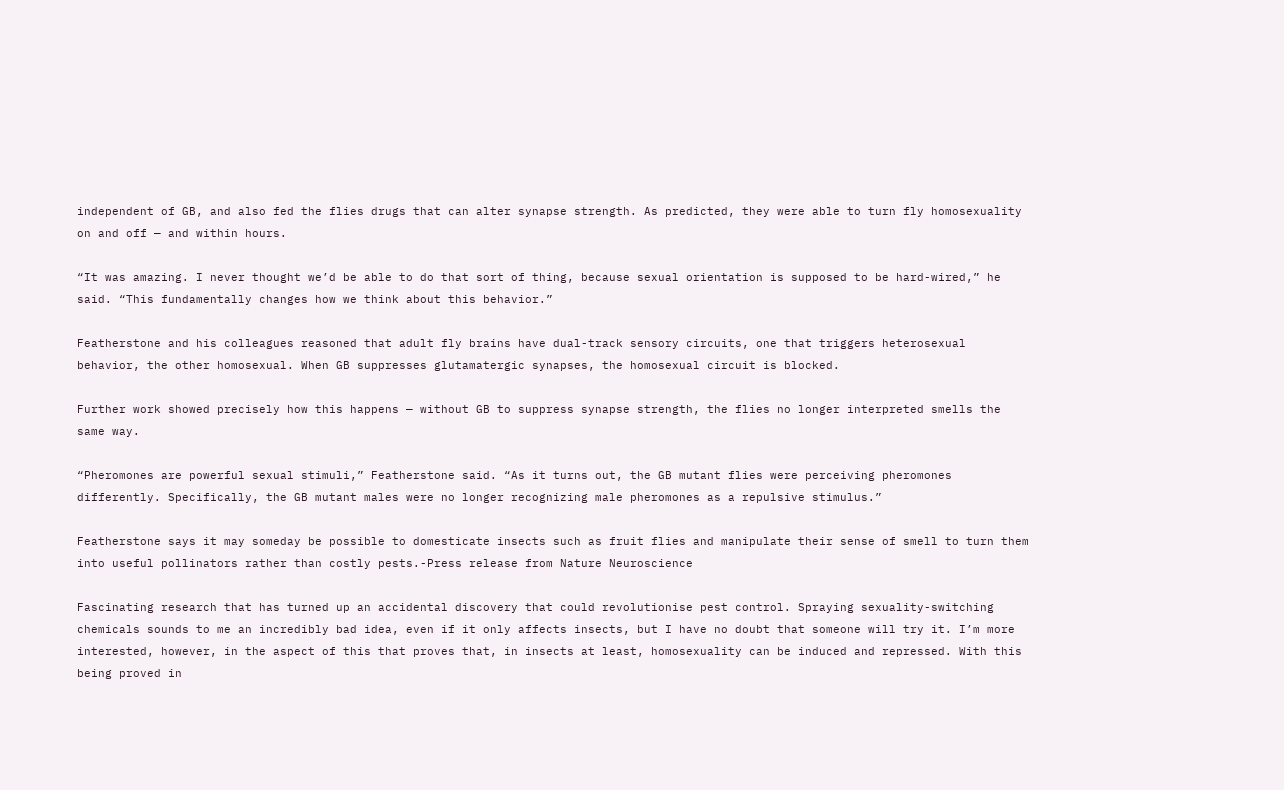independent of GB, and also fed the flies drugs that can alter synapse strength. As predicted, they were able to turn fly homosexuality on and off — and within hours.

“It was amazing. I never thought we’d be able to do that sort of thing, because sexual orientation is supposed to be hard-wired,” he said. “This fundamentally changes how we think about this behavior.”

Featherstone and his colleagues reasoned that adult fly brains have dual-track sensory circuits, one that triggers heterosexual behavior, the other homosexual. When GB suppresses glutamatergic synapses, the homosexual circuit is blocked.

Further work showed precisely how this happens — without GB to suppress synapse strength, the flies no longer interpreted smells the same way.

“Pheromones are powerful sexual stimuli,” Featherstone said. “As it turns out, the GB mutant flies were perceiving pheromones differently. Specifically, the GB mutant males were no longer recognizing male pheromones as a repulsive stimulus.”

Featherstone says it may someday be possible to domesticate insects such as fruit flies and manipulate their sense of smell to turn them into useful pollinators rather than costly pests.-Press release from Nature Neuroscience

Fascinating research that has turned up an accidental discovery that could revolutionise pest control. Spraying sexuality-switching chemicals sounds to me an incredibly bad idea, even if it only affects insects, but I have no doubt that someone will try it. I’m more interested, however, in the aspect of this that proves that, in insects at least, homosexuality can be induced and repressed. With this being proved in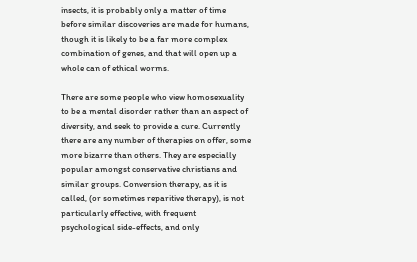insects, it is probably only a matter of time before similar discoveries are made for humans, though it is likely to be a far more complex combination of genes, and that will open up a whole can of ethical worms.

There are some people who view homosexuality to be a mental disorder rather than an aspect of diversity, and seek to provide a cure. Currently there are any number of therapies on offer, some more bizarre than others. They are especially popular amongst conservative christians and similar groups. Conversion therapy, as it is called, (or sometimes reparitive therapy), is not particularly effective, with frequent psychological side-effects, and only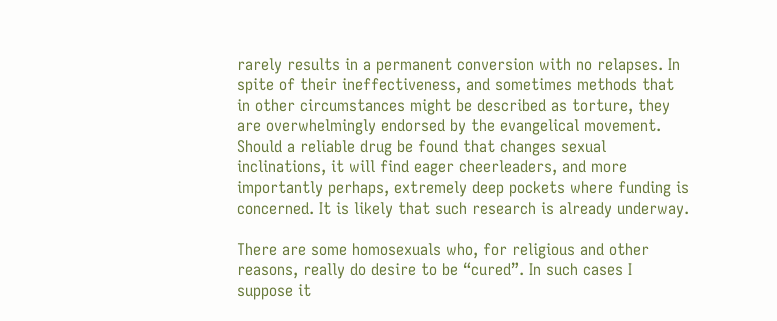rarely results in a permanent conversion with no relapses. In spite of their ineffectiveness, and sometimes methods that in other circumstances might be described as torture, they are overwhelmingly endorsed by the evangelical movement. Should a reliable drug be found that changes sexual inclinations, it will find eager cheerleaders, and more importantly perhaps, extremely deep pockets where funding is concerned. It is likely that such research is already underway.

There are some homosexuals who, for religious and other reasons, really do desire to be “cured”. In such cases I suppose it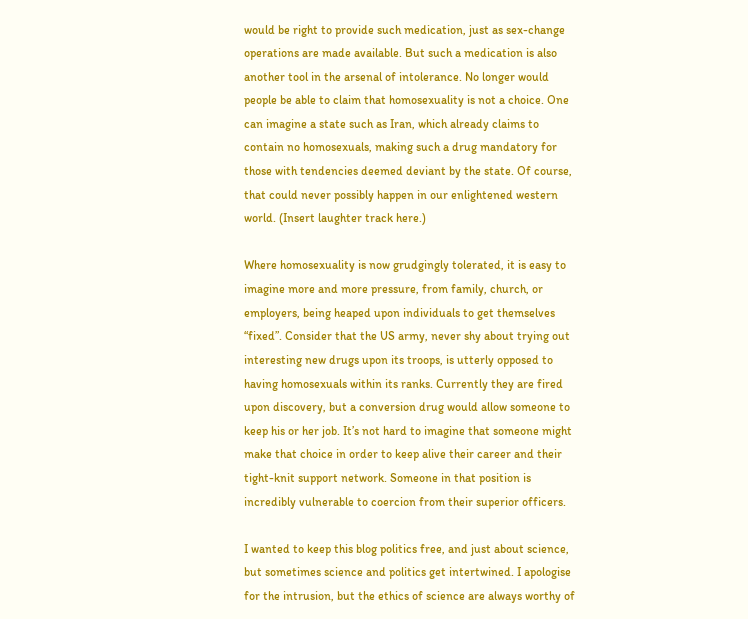would be right to provide such medication, just as sex-change operations are made available. But such a medication is also another tool in the arsenal of intolerance. No longer would people be able to claim that homosexuality is not a choice. One can imagine a state such as Iran, which already claims to contain no homosexuals, making such a drug mandatory for those with tendencies deemed deviant by the state. Of course, that could never possibly happen in our enlightened western world. (Insert laughter track here.)

Where homosexuality is now grudgingly tolerated, it is easy to imagine more and more pressure, from family, church, or employers, being heaped upon individuals to get themselves “fixed”. Consider that the US army, never shy about trying out interesting new drugs upon its troops, is utterly opposed to having homosexuals within its ranks. Currently they are fired upon discovery, but a conversion drug would allow someone to keep his or her job. It’s not hard to imagine that someone might make that choice in order to keep alive their career and their tight-knit support network. Someone in that position is incredibly vulnerable to coercion from their superior officers.

I wanted to keep this blog politics free, and just about science, but sometimes science and politics get intertwined. I apologise for the intrusion, but the ethics of science are always worthy of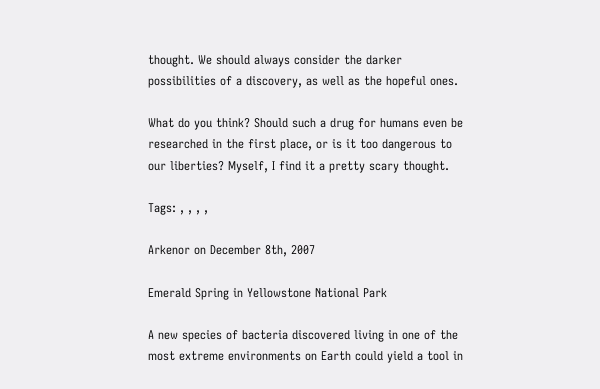thought. We should always consider the darker possibilities of a discovery, as well as the hopeful ones.

What do you think? Should such a drug for humans even be researched in the first place, or is it too dangerous to our liberties? Myself, I find it a pretty scary thought.

Tags: , , , ,

Arkenor on December 8th, 2007

Emerald Spring in Yellowstone National Park

A new species of bacteria discovered living in one of the most extreme environments on Earth could yield a tool in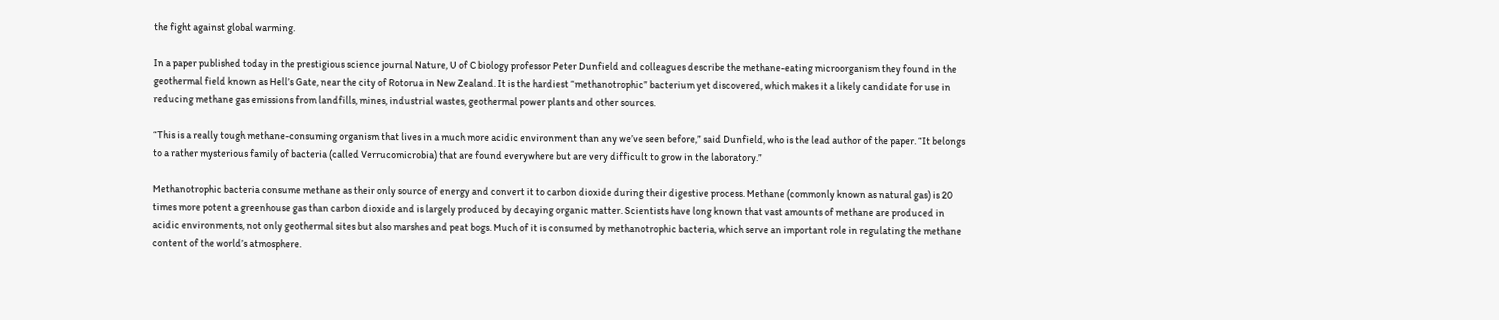the fight against global warming.

In a paper published today in the prestigious science journal Nature, U of C biology professor Peter Dunfield and colleagues describe the methane-eating microorganism they found in the geothermal field known as Hell’s Gate, near the city of Rotorua in New Zealand. It is the hardiest “methanotrophic” bacterium yet discovered, which makes it a likely candidate for use in reducing methane gas emissions from landfills, mines, industrial wastes, geothermal power plants and other sources.

“This is a really tough methane-consuming organism that lives in a much more acidic environment than any we’ve seen before,” said Dunfield, who is the lead author of the paper. “It belongs to a rather mysterious family of bacteria (called Verrucomicrobia) that are found everywhere but are very difficult to grow in the laboratory.”

Methanotrophic bacteria consume methane as their only source of energy and convert it to carbon dioxide during their digestive process. Methane (commonly known as natural gas) is 20 times more potent a greenhouse gas than carbon dioxide and is largely produced by decaying organic matter. Scientists have long known that vast amounts of methane are produced in acidic environments, not only geothermal sites but also marshes and peat bogs. Much of it is consumed by methanotrophic bacteria, which serve an important role in regulating the methane content of the world’s atmosphere.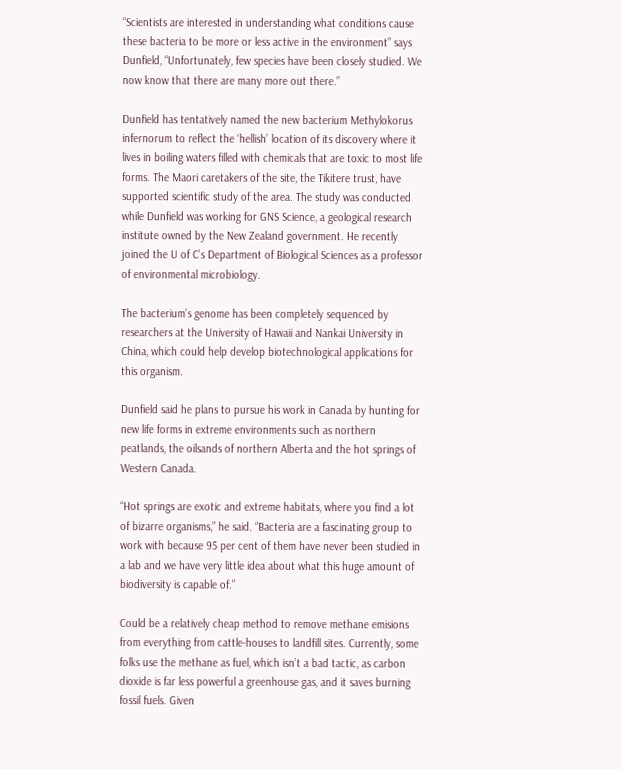“Scientists are interested in understanding what conditions cause these bacteria to be more or less active in the environment” says Dunfield, “Unfortunately, few species have been closely studied. We now know that there are many more out there.”

Dunfield has tentatively named the new bacterium Methylokorus infernorum to reflect the ‘hellish’ location of its discovery where it lives in boiling waters filled with chemicals that are toxic to most life forms. The Maori caretakers of the site, the Tikitere trust, have supported scientific study of the area. The study was conducted while Dunfield was working for GNS Science, a geological research institute owned by the New Zealand government. He recently joined the U of C’s Department of Biological Sciences as a professor of environmental microbiology.

The bacterium’s genome has been completely sequenced by researchers at the University of Hawaii and Nankai University in China, which could help develop biotechnological applications for this organism.

Dunfield said he plans to pursue his work in Canada by hunting for new life forms in extreme environments such as northern peatlands, the oilsands of northern Alberta and the hot springs of Western Canada.

“Hot springs are exotic and extreme habitats, where you find a lot of bizarre organisms,” he said. “Bacteria are a fascinating group to work with because 95 per cent of them have never been studied in a lab and we have very little idea about what this huge amount of biodiversity is capable of.”

Could be a relatively cheap method to remove methane emisions from everything from cattle-houses to landfill sites. Currently, some folks use the methane as fuel, which isn’t a bad tactic, as carbon dioxide is far less powerful a greenhouse gas, and it saves burning fossil fuels. Given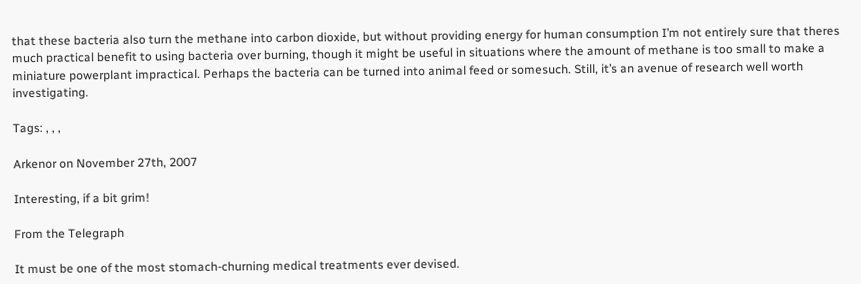that these bacteria also turn the methane into carbon dioxide, but without providing energy for human consumption I’m not entirely sure that theres much practical benefit to using bacteria over burning, though it might be useful in situations where the amount of methane is too small to make a miniature powerplant impractical. Perhaps the bacteria can be turned into animal feed or somesuch. Still, it’s an avenue of research well worth investigating.

Tags: , , ,

Arkenor on November 27th, 2007

Interesting, if a bit grim!

From the Telegraph

It must be one of the most stomach-churning medical treatments ever devised.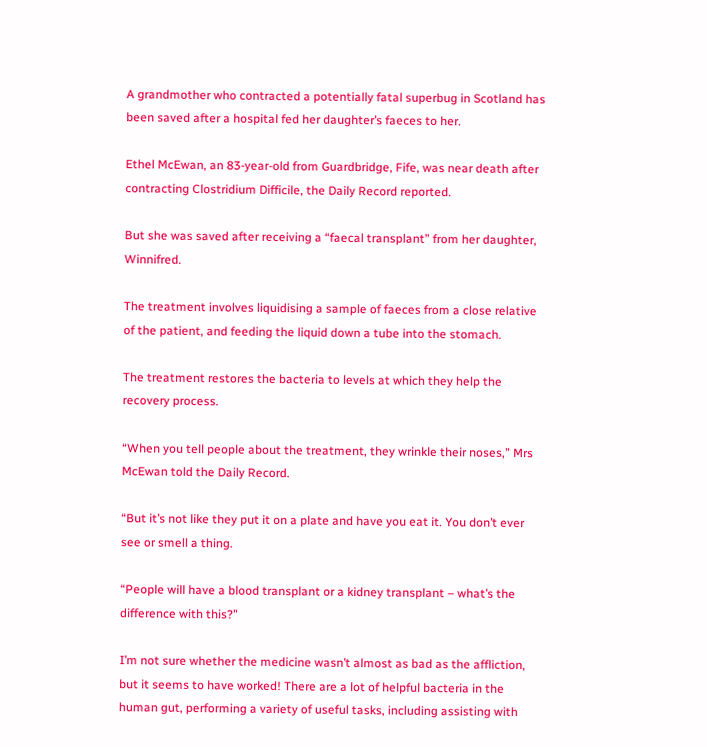A grandmother who contracted a potentially fatal superbug in Scotland has been saved after a hospital fed her daughter’s faeces to her.

Ethel McEwan, an 83-year-old from Guardbridge, Fife, was near death after contracting Clostridium Difficile, the Daily Record reported.

But she was saved after receiving a “faecal transplant” from her daughter, Winnifred.

The treatment involves liquidising a sample of faeces from a close relative of the patient, and feeding the liquid down a tube into the stomach.

The treatment restores the bacteria to levels at which they help the recovery process.

“When you tell people about the treatment, they wrinkle their noses,” Mrs McEwan told the Daily Record.

“But it’s not like they put it on a plate and have you eat it. You don’t ever see or smell a thing.

“People will have a blood transplant or a kidney transplant – what’s the difference with this?”

I’m not sure whether the medicine wasn’t almost as bad as the affliction, but it seems to have worked! There are a lot of helpful bacteria in the human gut, performing a variety of useful tasks, including assisting with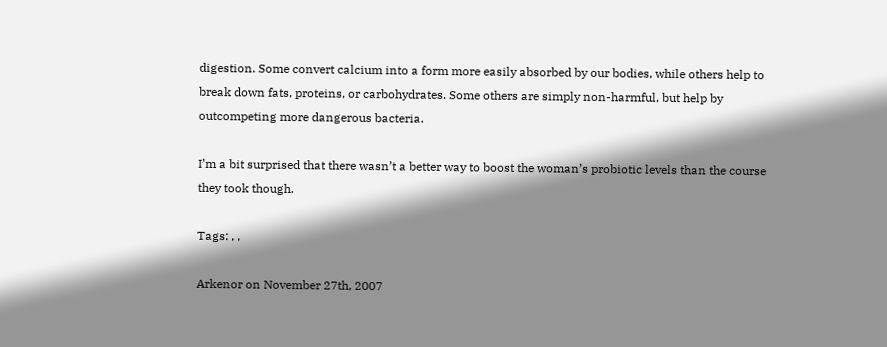digestion. Some convert calcium into a form more easily absorbed by our bodies, while others help to break down fats, proteins, or carbohydrates. Some others are simply non-harmful, but help by outcompeting more dangerous bacteria.

I’m a bit surprised that there wasn’t a better way to boost the woman’s probiotic levels than the course they took though.

Tags: , ,

Arkenor on November 27th, 2007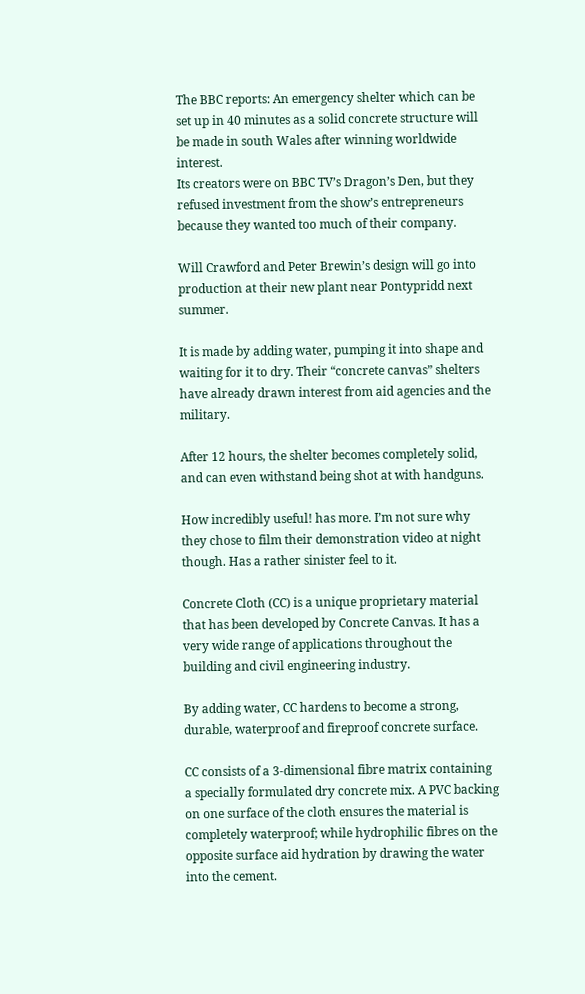The BBC reports: An emergency shelter which can be set up in 40 minutes as a solid concrete structure will be made in south Wales after winning worldwide interest.
Its creators were on BBC TV’s Dragon’s Den, but they refused investment from the show’s entrepreneurs because they wanted too much of their company.

Will Crawford and Peter Brewin’s design will go into production at their new plant near Pontypridd next summer.

It is made by adding water, pumping it into shape and waiting for it to dry. Their “concrete canvas” shelters have already drawn interest from aid agencies and the military.

After 12 hours, the shelter becomes completely solid, and can even withstand being shot at with handguns.

How incredibly useful! has more. I’m not sure why they chose to film their demonstration video at night though. Has a rather sinister feel to it.

Concrete Cloth (CC) is a unique proprietary material that has been developed by Concrete Canvas. It has a very wide range of applications throughout the building and civil engineering industry.

By adding water, CC hardens to become a strong, durable, waterproof and fireproof concrete surface.

CC consists of a 3-dimensional fibre matrix containing a specially formulated dry concrete mix. A PVC backing on one surface of the cloth ensures the material is completely waterproof; while hydrophilic fibres on the opposite surface aid hydration by drawing the water into the cement.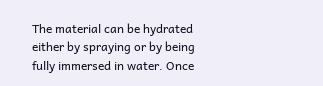The material can be hydrated either by spraying or by being fully immersed in water. Once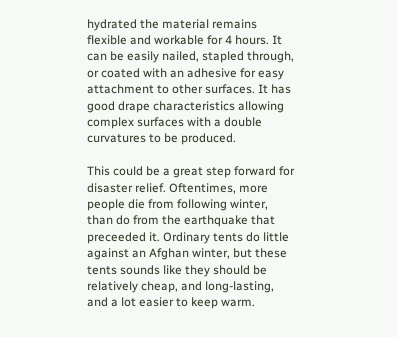hydrated the material remains flexible and workable for 4 hours. It can be easily nailed, stapled through, or coated with an adhesive for easy attachment to other surfaces. It has good drape characteristics allowing complex surfaces with a double curvatures to be produced.

This could be a great step forward for disaster relief. Oftentimes, more people die from following winter, than do from the earthquake that preceeded it. Ordinary tents do little against an Afghan winter, but these tents sounds like they should be relatively cheap, and long-lasting, and a lot easier to keep warm.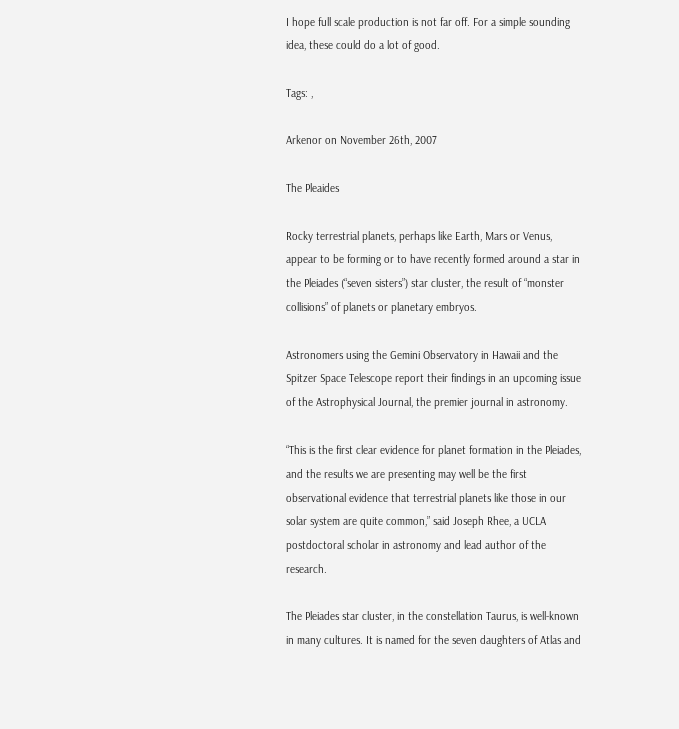I hope full scale production is not far off. For a simple sounding idea, these could do a lot of good.

Tags: ,

Arkenor on November 26th, 2007

The Pleaides

Rocky terrestrial planets, perhaps like Earth, Mars or Venus, appear to be forming or to have recently formed around a star in the Pleiades (“seven sisters”) star cluster, the result of “monster collisions” of planets or planetary embryos.

Astronomers using the Gemini Observatory in Hawaii and the Spitzer Space Telescope report their findings in an upcoming issue of the Astrophysical Journal, the premier journal in astronomy.

“This is the first clear evidence for planet formation in the Pleiades, and the results we are presenting may well be the first observational evidence that terrestrial planets like those in our solar system are quite common,” said Joseph Rhee, a UCLA postdoctoral scholar in astronomy and lead author of the research.

The Pleiades star cluster, in the constellation Taurus, is well-known in many cultures. It is named for the seven daughters of Atlas and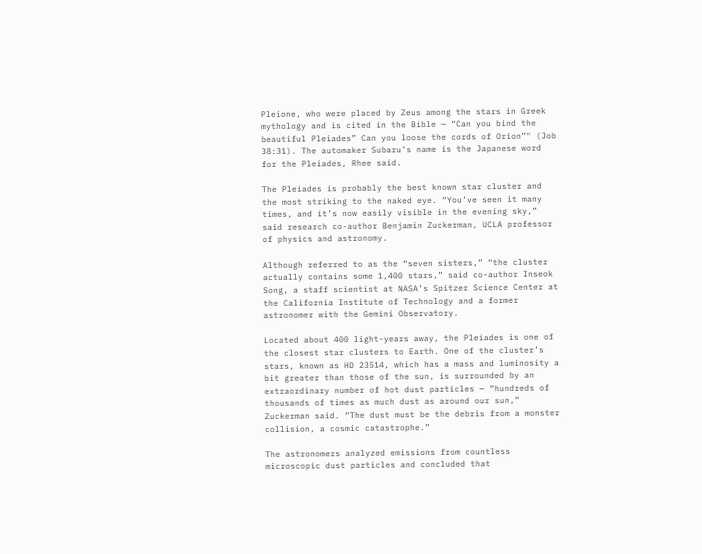Pleione, who were placed by Zeus among the stars in Greek mythology and is cited in the Bible — “Can you bind the beautiful Pleiades” Can you loose the cords of Orion”" (Job 38:31). The automaker Subaru’s name is the Japanese word for the Pleiades, Rhee said.

The Pleiades is probably the best known star cluster and the most striking to the naked eye. “You’ve seen it many times, and it’s now easily visible in the evening sky,” said research co-author Benjamin Zuckerman, UCLA professor of physics and astronomy.

Although referred to as the “seven sisters,” “the cluster actually contains some 1,400 stars,” said co-author Inseok Song, a staff scientist at NASA’s Spitzer Science Center at the California Institute of Technology and a former astronomer with the Gemini Observatory.

Located about 400 light-years away, the Pleiades is one of the closest star clusters to Earth. One of the cluster’s stars, known as HD 23514, which has a mass and luminosity a bit greater than those of the sun, is surrounded by an extraordinary number of hot dust particles — “hundreds of thousands of times as much dust as around our sun,” Zuckerman said. “The dust must be the debris from a monster collision, a cosmic catastrophe.”

The astronomers analyzed emissions from countless microscopic dust particles and concluded that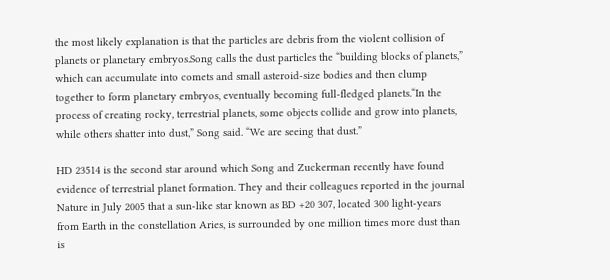the most likely explanation is that the particles are debris from the violent collision of planets or planetary embryos.Song calls the dust particles the “building blocks of planets,” which can accumulate into comets and small asteroid-size bodies and then clump together to form planetary embryos, eventually becoming full-fledged planets.“In the process of creating rocky, terrestrial planets, some objects collide and grow into planets, while others shatter into dust,” Song said. “We are seeing that dust.”

HD 23514 is the second star around which Song and Zuckerman recently have found evidence of terrestrial planet formation. They and their colleagues reported in the journal Nature in July 2005 that a sun-like star known as BD +20 307, located 300 light-years from Earth in the constellation Aries, is surrounded by one million times more dust than is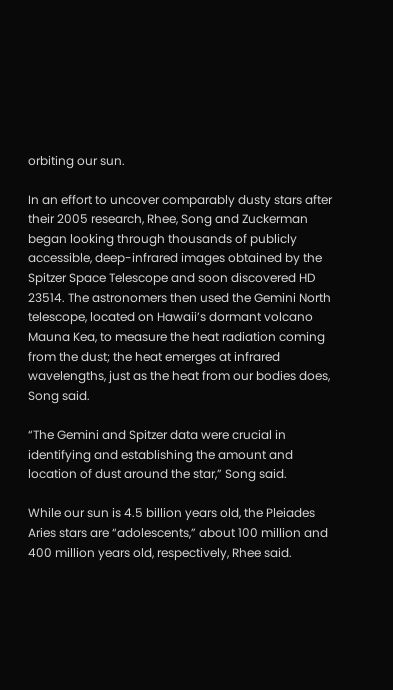orbiting our sun.

In an effort to uncover comparably dusty stars after their 2005 research, Rhee, Song and Zuckerman began looking through thousands of publicly accessible, deep-infrared images obtained by the Spitzer Space Telescope and soon discovered HD 23514. The astronomers then used the Gemini North telescope, located on Hawaii’s dormant volcano Mauna Kea, to measure the heat radiation coming from the dust; the heat emerges at infrared wavelengths, just as the heat from our bodies does, Song said.

“The Gemini and Spitzer data were crucial in identifying and establishing the amount and location of dust around the star,” Song said.

While our sun is 4.5 billion years old, the Pleiades Aries stars are “adolescents,” about 100 million and 400 million years old, respectively, Rhee said.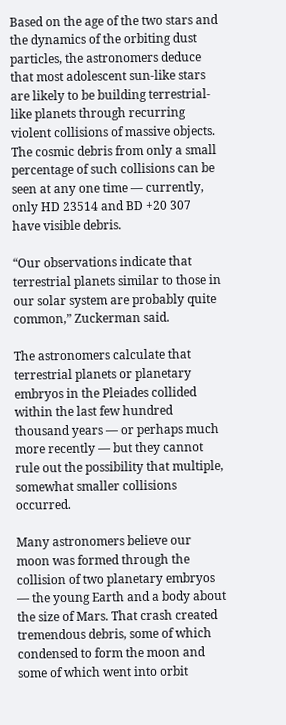Based on the age of the two stars and the dynamics of the orbiting dust particles, the astronomers deduce that most adolescent sun-like stars are likely to be building terrestrial-like planets through recurring violent collisions of massive objects. The cosmic debris from only a small percentage of such collisions can be seen at any one time — currently, only HD 23514 and BD +20 307 have visible debris.

“Our observations indicate that terrestrial planets similar to those in our solar system are probably quite common,” Zuckerman said.

The astronomers calculate that terrestrial planets or planetary embryos in the Pleiades collided within the last few hundred thousand years — or perhaps much more recently — but they cannot rule out the possibility that multiple, somewhat smaller collisions occurred.

Many astronomers believe our moon was formed through the collision of two planetary embryos — the young Earth and a body about the size of Mars. That crash created tremendous debris, some of which condensed to form the moon and some of which went into orbit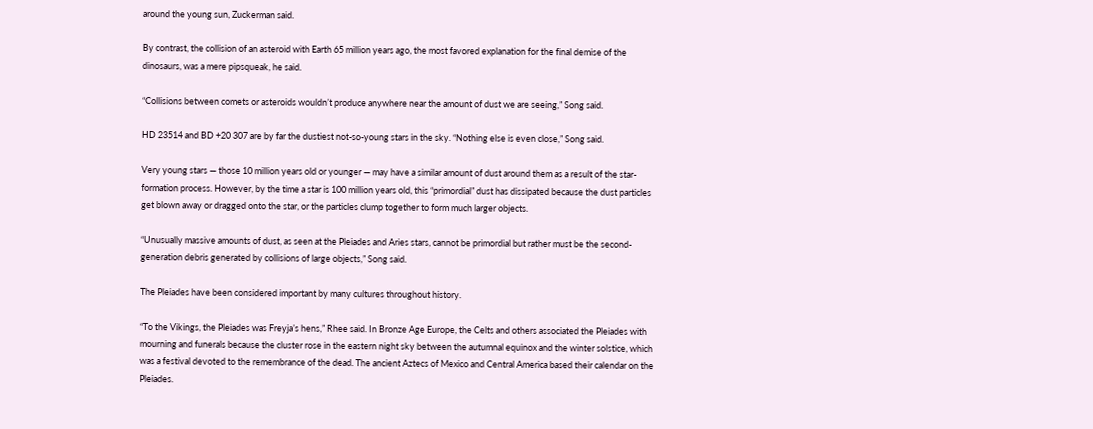around the young sun, Zuckerman said.

By contrast, the collision of an asteroid with Earth 65 million years ago, the most favored explanation for the final demise of the dinosaurs, was a mere pipsqueak, he said.

“Collisions between comets or asteroids wouldn’t produce anywhere near the amount of dust we are seeing,” Song said.

HD 23514 and BD +20 307 are by far the dustiest not-so-young stars in the sky. “Nothing else is even close,” Song said.

Very young stars — those 10 million years old or younger — may have a similar amount of dust around them as a result of the star-formation process. However, by the time a star is 100 million years old, this “primordial” dust has dissipated because the dust particles get blown away or dragged onto the star, or the particles clump together to form much larger objects.

“Unusually massive amounts of dust, as seen at the Pleiades and Aries stars, cannot be primordial but rather must be the second-generation debris generated by collisions of large objects,” Song said.

The Pleiades have been considered important by many cultures throughout history.

“To the Vikings, the Pleiades was Freyja’s hens,” Rhee said. In Bronze Age Europe, the Celts and others associated the Pleiades with mourning and funerals because the cluster rose in the eastern night sky between the autumnal equinox and the winter solstice, which was a festival devoted to the remembrance of the dead. The ancient Aztecs of Mexico and Central America based their calendar on the Pleiades.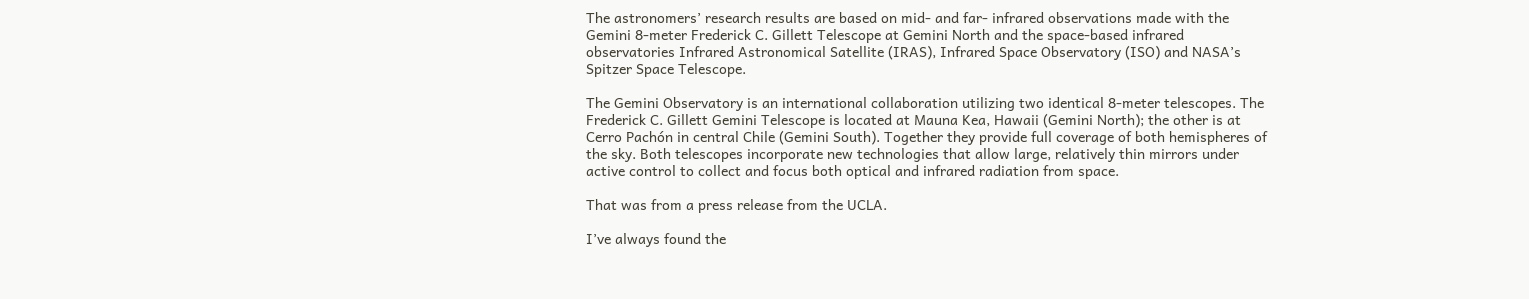The astronomers’ research results are based on mid- and far- infrared observations made with the Gemini 8-meter Frederick C. Gillett Telescope at Gemini North and the space-based infrared observatories Infrared Astronomical Satellite (IRAS), Infrared Space Observatory (ISO) and NASA’s Spitzer Space Telescope.

The Gemini Observatory is an international collaboration utilizing two identical 8-meter telescopes. The Frederick C. Gillett Gemini Telescope is located at Mauna Kea, Hawaii (Gemini North); the other is at Cerro Pachón in central Chile (Gemini South). Together they provide full coverage of both hemispheres of the sky. Both telescopes incorporate new technologies that allow large, relatively thin mirrors under active control to collect and focus both optical and infrared radiation from space.

That was from a press release from the UCLA.

I’ve always found the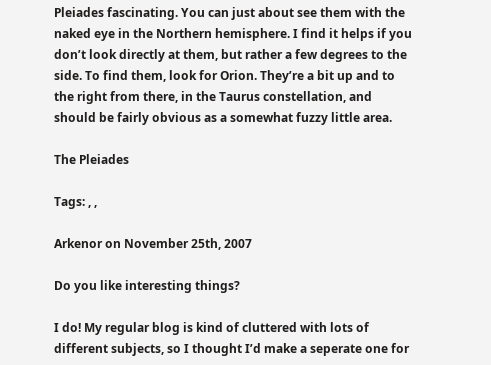Pleiades fascinating. You can just about see them with the naked eye in the Northern hemisphere. I find it helps if you don’t look directly at them, but rather a few degrees to the side. To find them, look for Orion. They’re a bit up and to the right from there, in the Taurus constellation, and should be fairly obvious as a somewhat fuzzy little area.

The Pleiades

Tags: , ,

Arkenor on November 25th, 2007

Do you like interesting things?

I do! My regular blog is kind of cluttered with lots of different subjects, so I thought I’d make a seperate one for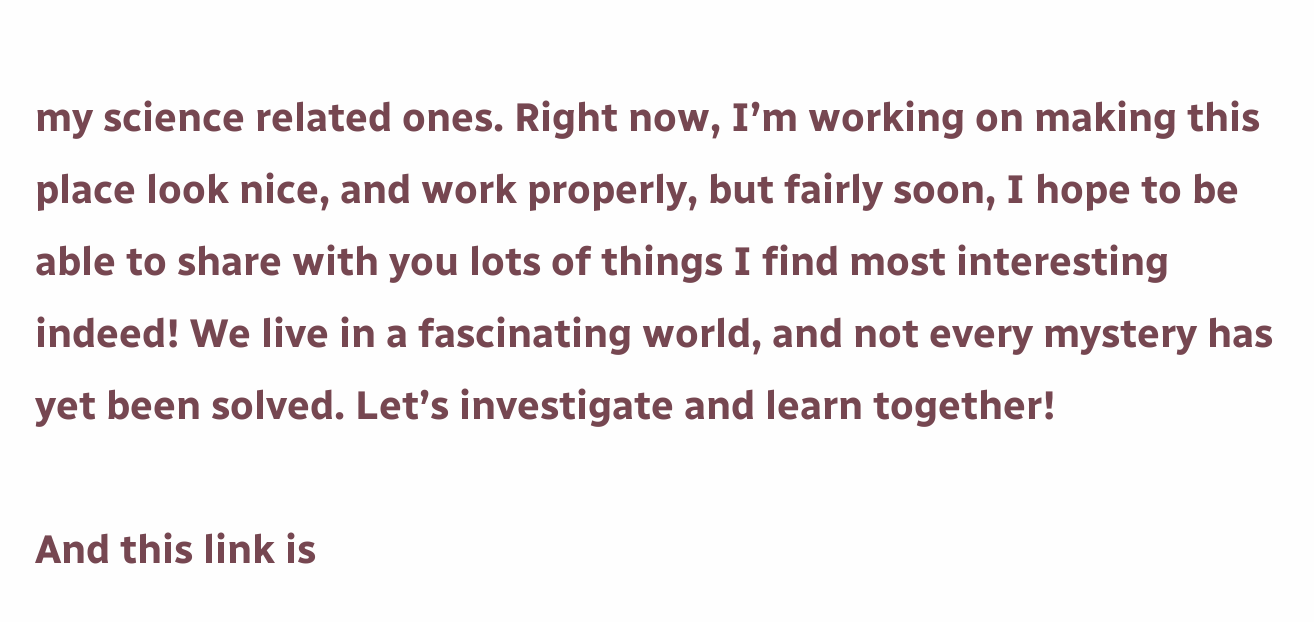my science related ones. Right now, I’m working on making this place look nice, and work properly, but fairly soon, I hope to be able to share with you lots of things I find most interesting indeed! We live in a fascinating world, and not every mystery has yet been solved. Let’s investigate and learn together!

And this link is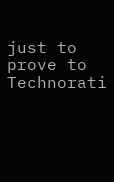just to prove to Technorati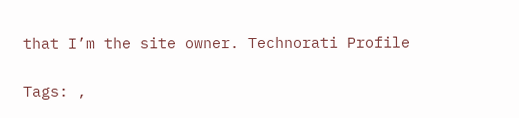that I’m the site owner. Technorati Profile

Tags: ,